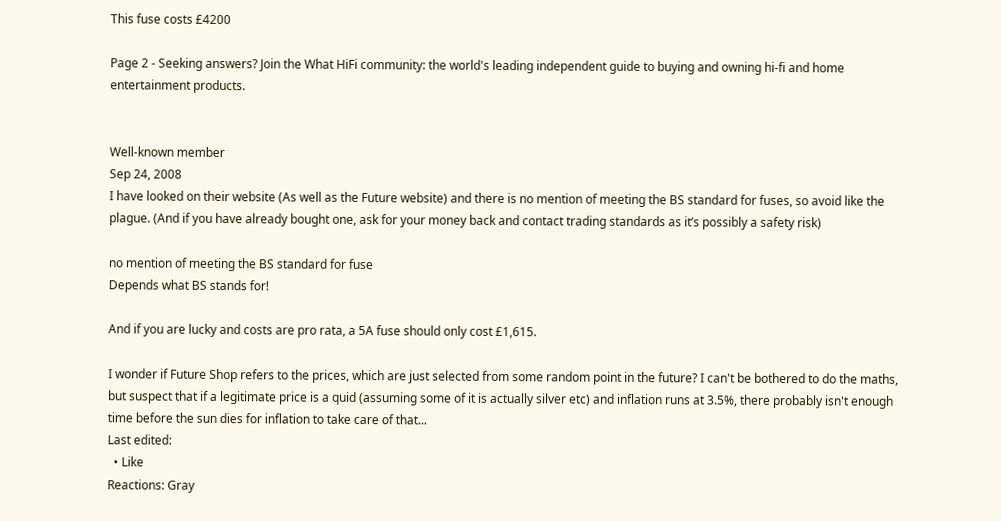This fuse costs £4200

Page 2 - Seeking answers? Join the What HiFi community: the world's leading independent guide to buying and owning hi-fi and home entertainment products.


Well-known member
Sep 24, 2008
I have looked on their website (As well as the Future website) and there is no mention of meeting the BS standard for fuses, so avoid like the plague. (And if you have already bought one, ask for your money back and contact trading standards as it’s possibly a safety risk)

no mention of meeting the BS standard for fuse
Depends what BS stands for!

And if you are lucky and costs are pro rata, a 5A fuse should only cost £1,615.

I wonder if Future Shop refers to the prices, which are just selected from some random point in the future? I can't be bothered to do the maths, but suspect that if a legitimate price is a quid (assuming some of it is actually silver etc) and inflation runs at 3.5%, there probably isn't enough time before the sun dies for inflation to take care of that...
Last edited:
  • Like
Reactions: Gray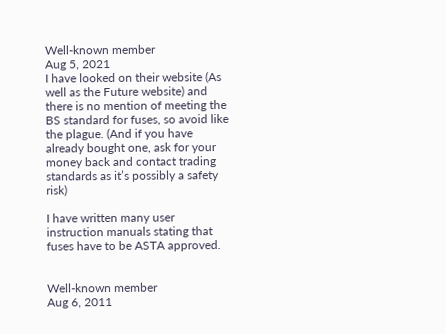Well-known member
Aug 5, 2021
I have looked on their website (As well as the Future website) and there is no mention of meeting the BS standard for fuses, so avoid like the plague. (And if you have already bought one, ask for your money back and contact trading standards as it’s possibly a safety risk)

I have written many user instruction manuals stating that fuses have to be ASTA approved.


Well-known member
Aug 6, 2011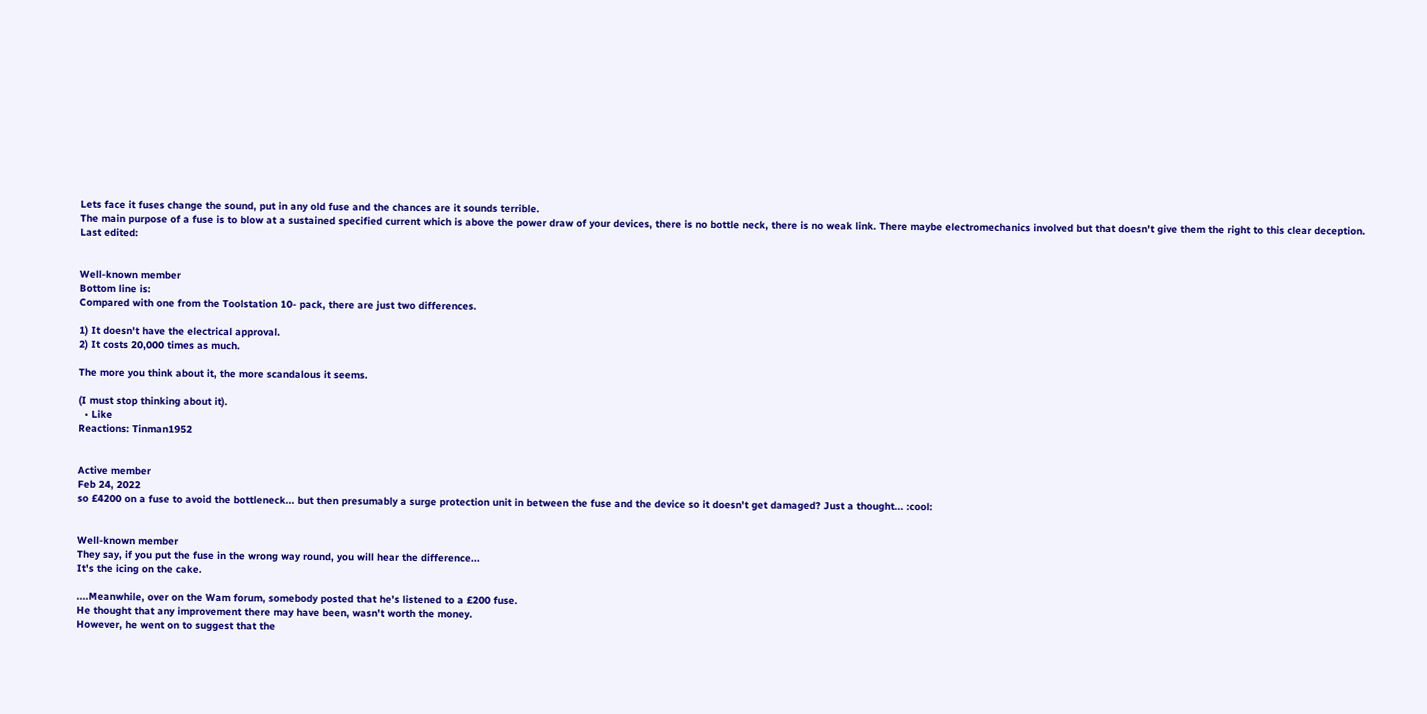Lets face it fuses change the sound, put in any old fuse and the chances are it sounds terrible.
The main purpose of a fuse is to blow at a sustained specified current which is above the power draw of your devices, there is no bottle neck, there is no weak link. There maybe electromechanics involved but that doesn't give them the right to this clear deception.
Last edited:


Well-known member
Bottom line is:
Compared with one from the Toolstation 10- pack, there are just two differences.

1) It doesn't have the electrical approval.
2) It costs 20,000 times as much.

The more you think about it, the more scandalous it seems.

(I must stop thinking about it).
  • Like
Reactions: Tinman1952


Active member
Feb 24, 2022
so £4200 on a fuse to avoid the bottleneck... but then presumably a surge protection unit in between the fuse and the device so it doesn't get damaged? Just a thought... :cool:


Well-known member
They say, if you put the fuse in the wrong way round, you will hear the difference...
It's the icing on the cake.

....Meanwhile, over on the Wam forum, somebody posted that he's listened to a £200 fuse.
He thought that any improvement there may have been, wasn't worth the money.
However, he went on to suggest that the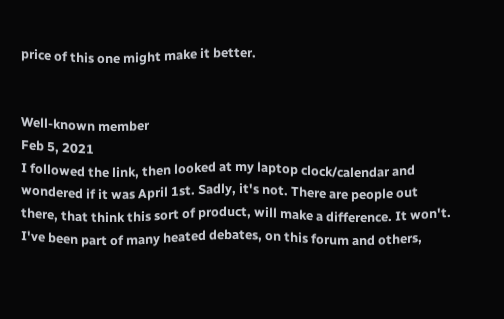price of this one might make it better.


Well-known member
Feb 5, 2021
I followed the link, then looked at my laptop clock/calendar and wondered if it was April 1st. Sadly, it's not. There are people out there, that think this sort of product, will make a difference. It won't. I've been part of many heated debates, on this forum and others,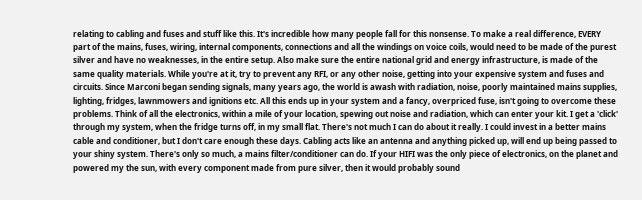relating to cabling and fuses and stuff like this. It's incredible how many people fall for this nonsense. To make a real difference, EVERY part of the mains, fuses, wiring, internal components, connections and all the windings on voice coils, would need to be made of the purest silver and have no weaknesses, in the entire setup. Also make sure the entire national grid and energy infrastructure, is made of the same quality materials. While you're at it, try to prevent any RFI, or any other noise, getting into your expensive system and fuses and circuits. Since Marconi began sending signals, many years ago, the world is awash with radiation, noise, poorly maintained mains supplies, lighting, fridges, lawnmowers and ignitions etc. All this ends up in your system and a fancy, overpriced fuse, isn't going to overcome these problems. Think of all the electronics, within a mile of your location, spewing out noise and radiation, which can enter your kit. I get a 'click' through my system, when the fridge turns off, in my small flat. There's not much I can do about it really. I could invest in a better mains cable and conditioner, but I don't care enough these days. Cabling acts like an antenna and anything picked up, will end up being passed to your shiny system. There's only so much, a mains filter/conditioner can do. If your HIFI was the only piece of electronics, on the planet and powered my the sun, with every component made from pure silver, then it would probably sound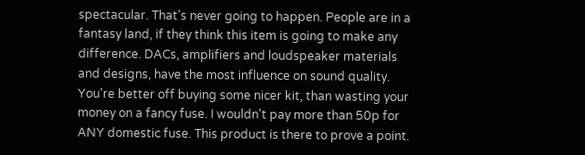spectacular. That's never going to happen. People are in a fantasy land, if they think this item is going to make any difference. DACs, amplifiers and loudspeaker materials and designs, have the most influence on sound quality. You're better off buying some nicer kit, than wasting your money on a fancy fuse. I wouldn't pay more than 50p for ANY domestic fuse. This product is there to prove a point.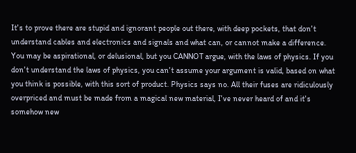It's to prove there are stupid and ignorant people out there, with deep pockets, that don't understand cables and electronics and signals and what can, or cannot make a difference. You may be aspirational, or delusional, but you CANNOT argue, with the laws of physics. If you don't understand the laws of physics, you can't assume your argument is valid, based on what you think is possible, with this sort of product. Physics says no. All their fuses are ridiculously overpriced and must be made from a magical new material, I've never heard of and it's somehow new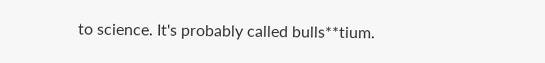to science. It's probably called bulls**tium.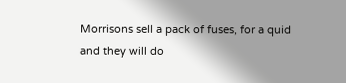Morrisons sell a pack of fuses, for a quid and they will do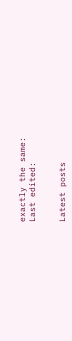exactly the same:
Last edited:


Latest posts